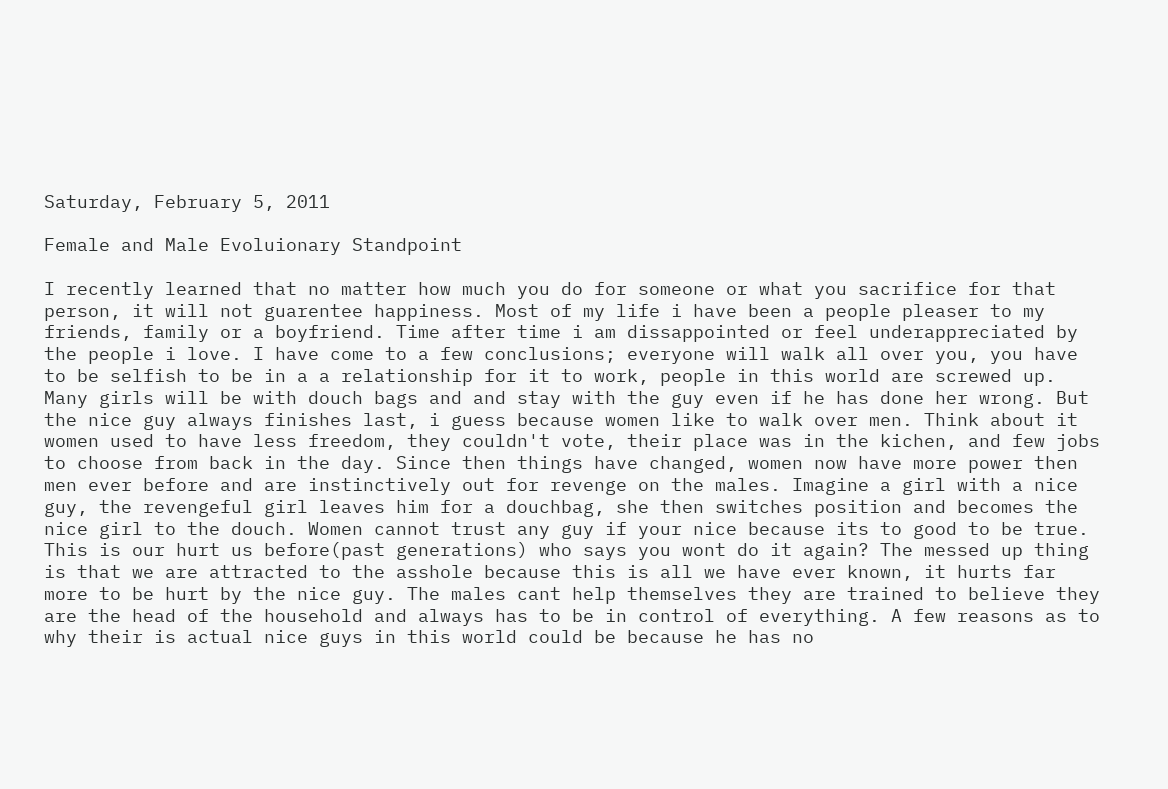Saturday, February 5, 2011

Female and Male Evoluionary Standpoint

I recently learned that no matter how much you do for someone or what you sacrifice for that person, it will not guarentee happiness. Most of my life i have been a people pleaser to my friends, family or a boyfriend. Time after time i am dissappointed or feel underappreciated by the people i love. I have come to a few conclusions; everyone will walk all over you, you have to be selfish to be in a a relationship for it to work, people in this world are screwed up. Many girls will be with douch bags and and stay with the guy even if he has done her wrong. But the nice guy always finishes last, i guess because women like to walk over men. Think about it women used to have less freedom, they couldn't vote, their place was in the kichen, and few jobs to choose from back in the day. Since then things have changed, women now have more power then men ever before and are instinctively out for revenge on the males. Imagine a girl with a nice guy, the revengeful girl leaves him for a douchbag, she then switches position and becomes the nice girl to the douch. Women cannot trust any guy if your nice because its to good to be true. This is our hurt us before(past generations) who says you wont do it again? The messed up thing is that we are attracted to the asshole because this is all we have ever known, it hurts far more to be hurt by the nice guy. The males cant help themselves they are trained to believe they are the head of the household and always has to be in control of everything. A few reasons as to why their is actual nice guys in this world could be because he has no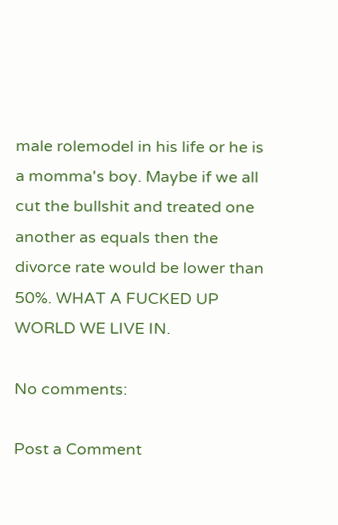male rolemodel in his life or he is a momma's boy. Maybe if we all cut the bullshit and treated one another as equals then the divorce rate would be lower than 50%. WHAT A FUCKED UP WORLD WE LIVE IN.

No comments:

Post a Comment